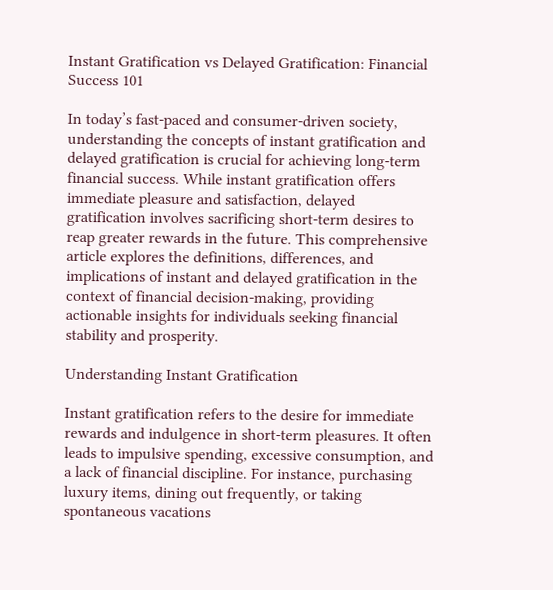Instant Gratification vs Delayed Gratification: Financial Success 101

In today’s fast-paced and consumer-driven society, understanding the concepts of instant gratification and delayed gratification is crucial for achieving long-term financial success. While instant gratification offers immediate pleasure and satisfaction, delayed gratification involves sacrificing short-term desires to reap greater rewards in the future. This comprehensive article explores the definitions, differences, and implications of instant and delayed gratification in the context of financial decision-making, providing actionable insights for individuals seeking financial stability and prosperity.

Understanding Instant Gratification

Instant gratification refers to the desire for immediate rewards and indulgence in short-term pleasures. It often leads to impulsive spending, excessive consumption, and a lack of financial discipline. For instance, purchasing luxury items, dining out frequently, or taking spontaneous vacations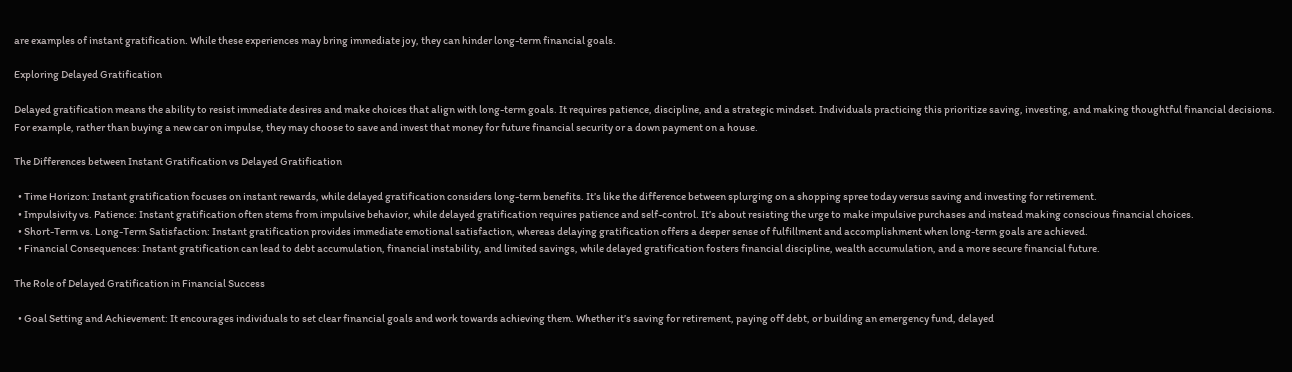are examples of instant gratification. While these experiences may bring immediate joy, they can hinder long-term financial goals.

Exploring Delayed Gratification

Delayed gratification means the ability to resist immediate desires and make choices that align with long-term goals. It requires patience, discipline, and a strategic mindset. Individuals practicing this prioritize saving, investing, and making thoughtful financial decisions. For example, rather than buying a new car on impulse, they may choose to save and invest that money for future financial security or a down payment on a house.

The Differences between Instant Gratification vs Delayed Gratification

  • Time Horizon: Instant gratification focuses on instant rewards, while delayed gratification considers long-term benefits. It’s like the difference between splurging on a shopping spree today versus saving and investing for retirement.
  • Impulsivity vs. Patience: Instant gratification often stems from impulsive behavior, while delayed gratification requires patience and self-control. It’s about resisting the urge to make impulsive purchases and instead making conscious financial choices.
  • Short-Term vs. Long-Term Satisfaction: Instant gratification provides immediate emotional satisfaction, whereas delaying gratification offers a deeper sense of fulfillment and accomplishment when long-term goals are achieved.
  • Financial Consequences: Instant gratification can lead to debt accumulation, financial instability, and limited savings, while delayed gratification fosters financial discipline, wealth accumulation, and a more secure financial future.

The Role of Delayed Gratification in Financial Success

  • Goal Setting and Achievement: It encourages individuals to set clear financial goals and work towards achieving them. Whether it’s saving for retirement, paying off debt, or building an emergency fund, delayed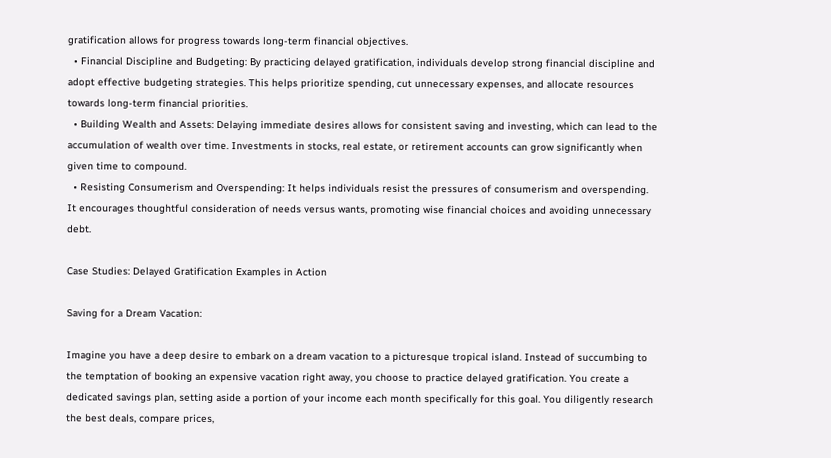gratification allows for progress towards long-term financial objectives.
  • Financial Discipline and Budgeting: By practicing delayed gratification, individuals develop strong financial discipline and adopt effective budgeting strategies. This helps prioritize spending, cut unnecessary expenses, and allocate resources towards long-term financial priorities.
  • Building Wealth and Assets: Delaying immediate desires allows for consistent saving and investing, which can lead to the accumulation of wealth over time. Investments in stocks, real estate, or retirement accounts can grow significantly when given time to compound.
  • Resisting Consumerism and Overspending: It helps individuals resist the pressures of consumerism and overspending. It encourages thoughtful consideration of needs versus wants, promoting wise financial choices and avoiding unnecessary debt.

Case Studies: Delayed Gratification Examples in Action

Saving for a Dream Vacation:

Imagine you have a deep desire to embark on a dream vacation to a picturesque tropical island. Instead of succumbing to the temptation of booking an expensive vacation right away, you choose to practice delayed gratification. You create a dedicated savings plan, setting aside a portion of your income each month specifically for this goal. You diligently research the best deals, compare prices,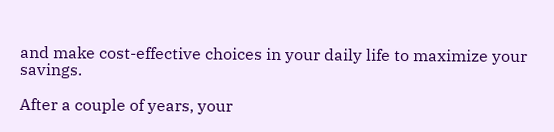and make cost-effective choices in your daily life to maximize your savings.

After a couple of years, your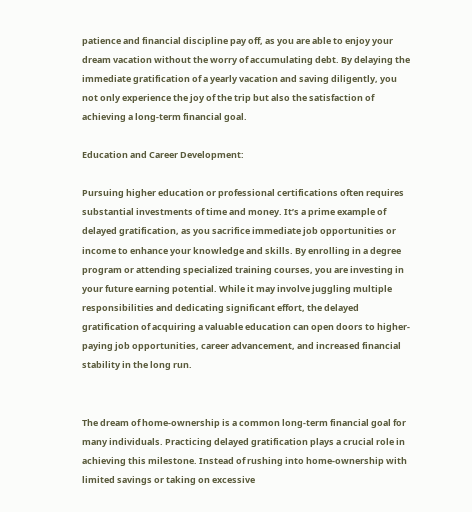patience and financial discipline pay off, as you are able to enjoy your dream vacation without the worry of accumulating debt. By delaying the immediate gratification of a yearly vacation and saving diligently, you not only experience the joy of the trip but also the satisfaction of achieving a long-term financial goal.

Education and Career Development:

Pursuing higher education or professional certifications often requires substantial investments of time and money. It’s a prime example of delayed gratification, as you sacrifice immediate job opportunities or income to enhance your knowledge and skills. By enrolling in a degree program or attending specialized training courses, you are investing in your future earning potential. While it may involve juggling multiple responsibilities and dedicating significant effort, the delayed gratification of acquiring a valuable education can open doors to higher-paying job opportunities, career advancement, and increased financial stability in the long run.


The dream of home-ownership is a common long-term financial goal for many individuals. Practicing delayed gratification plays a crucial role in achieving this milestone. Instead of rushing into home-ownership with limited savings or taking on excessive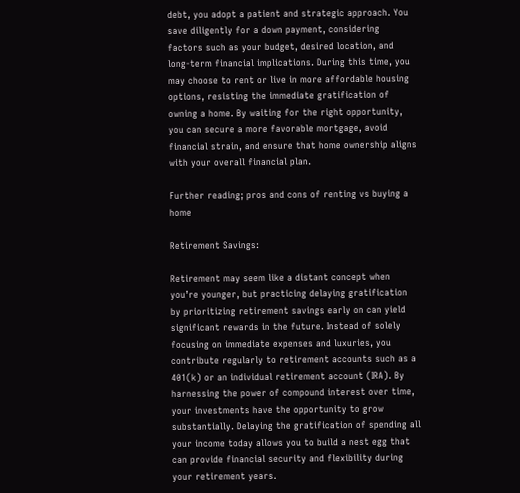debt, you adopt a patient and strategic approach. You save diligently for a down payment, considering factors such as your budget, desired location, and long-term financial implications. During this time, you may choose to rent or live in more affordable housing options, resisting the immediate gratification of owning a home. By waiting for the right opportunity, you can secure a more favorable mortgage, avoid financial strain, and ensure that home ownership aligns with your overall financial plan.

Further reading; pros and cons of renting vs buying a home

Retirement Savings:

Retirement may seem like a distant concept when you’re younger, but practicing delaying gratification by prioritizing retirement savings early on can yield significant rewards in the future. Instead of solely focusing on immediate expenses and luxuries, you contribute regularly to retirement accounts such as a 401(k) or an individual retirement account (IRA). By harnessing the power of compound interest over time, your investments have the opportunity to grow substantially. Delaying the gratification of spending all your income today allows you to build a nest egg that can provide financial security and flexibility during your retirement years.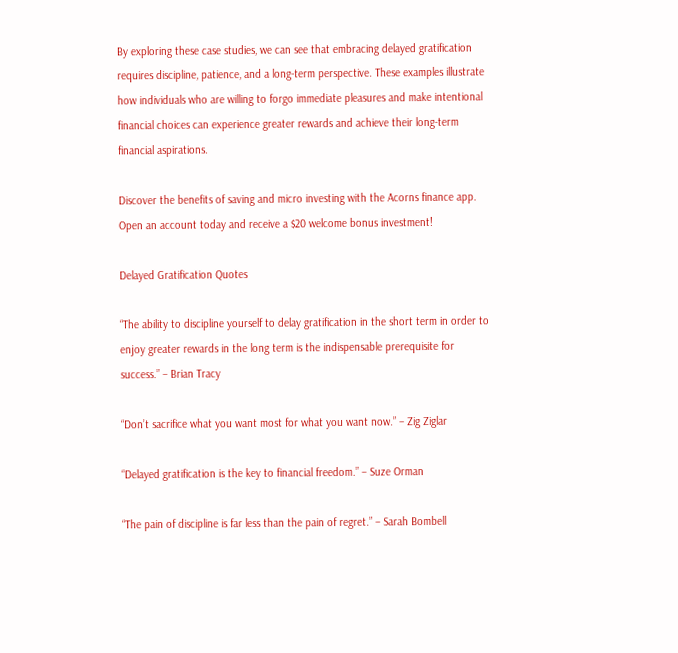By exploring these case studies, we can see that embracing delayed gratification requires discipline, patience, and a long-term perspective. These examples illustrate how individuals who are willing to forgo immediate pleasures and make intentional financial choices can experience greater rewards and achieve their long-term financial aspirations.

Discover the benefits of saving and micro investing with the Acorns finance app. Open an account today and receive a $20 welcome bonus investment!

Delayed Gratification Quotes

“The ability to discipline yourself to delay gratification in the short term in order to enjoy greater rewards in the long term is the indispensable prerequisite for success.” – Brian Tracy

“Don’t sacrifice what you want most for what you want now.” – Zig Ziglar

“Delayed gratification is the key to financial freedom.” – Suze Orman

“The pain of discipline is far less than the pain of regret.” – Sarah Bombell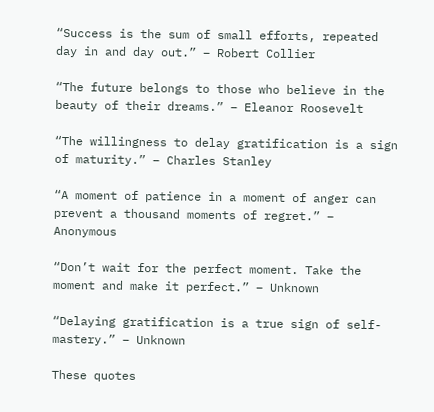“Success is the sum of small efforts, repeated day in and day out.” – Robert Collier

“The future belongs to those who believe in the beauty of their dreams.” – Eleanor Roosevelt

“The willingness to delay gratification is a sign of maturity.” – Charles Stanley

“A moment of patience in a moment of anger can prevent a thousand moments of regret.” – Anonymous

“Don’t wait for the perfect moment. Take the moment and make it perfect.” – Unknown

“Delaying gratification is a true sign of self-mastery.” – Unknown

These quotes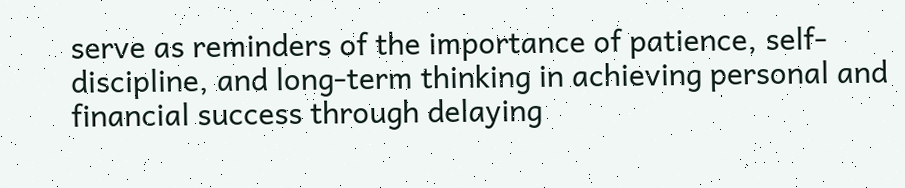serve as reminders of the importance of patience, self-discipline, and long-term thinking in achieving personal and financial success through delaying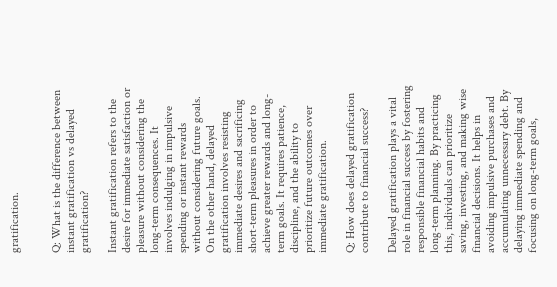gratification.


Q: What is the difference between instant gratification vs delayed gratification?

Instant gratification refers to the desire for immediate satisfaction or pleasure without considering the long-term consequences. It involves indulging in impulsive spending or instant rewards without considering future goals. On the other hand, delayed gratification involves resisting immediate desires and sacrificing short-term pleasures in order to achieve greater rewards and long-term goals. It requires patience, discipline, and the ability to prioritize future outcomes over immediate gratification.

Q: How does delayed gratification contribute to financial success?

Delayed gratification plays a vital role in financial success by fostering responsible financial habits and long-term planning. By practicing this, individuals can prioritize saving, investing, and making wise financial decisions. It helps in avoiding impulsive purchases and accumulating unnecessary debt. By delaying immediate spending and focusing on long-term goals,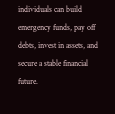individuals can build emergency funds, pay off debts, invest in assets, and secure a stable financial future.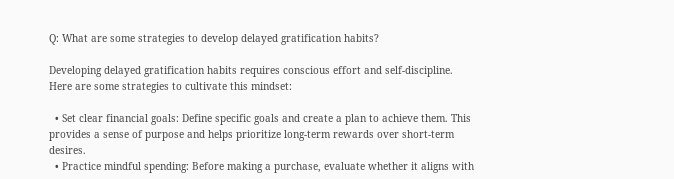Q: What are some strategies to develop delayed gratification habits?

Developing delayed gratification habits requires conscious effort and self-discipline. Here are some strategies to cultivate this mindset:

  • Set clear financial goals: Define specific goals and create a plan to achieve them. This provides a sense of purpose and helps prioritize long-term rewards over short-term desires.
  • Practice mindful spending: Before making a purchase, evaluate whether it aligns with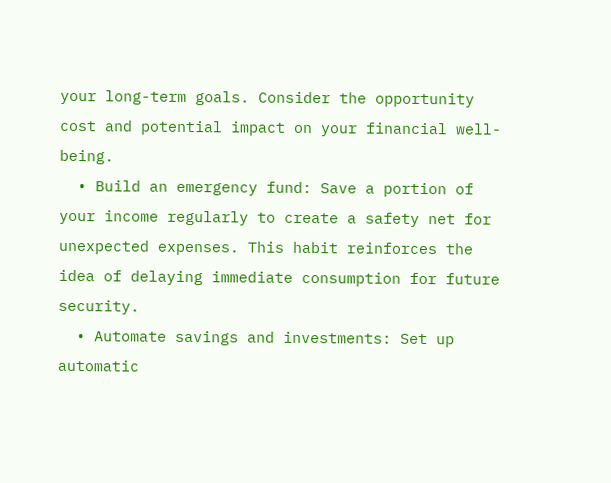your long-term goals. Consider the opportunity cost and potential impact on your financial well-being.
  • Build an emergency fund: Save a portion of your income regularly to create a safety net for unexpected expenses. This habit reinforces the idea of delaying immediate consumption for future security.
  • Automate savings and investments: Set up automatic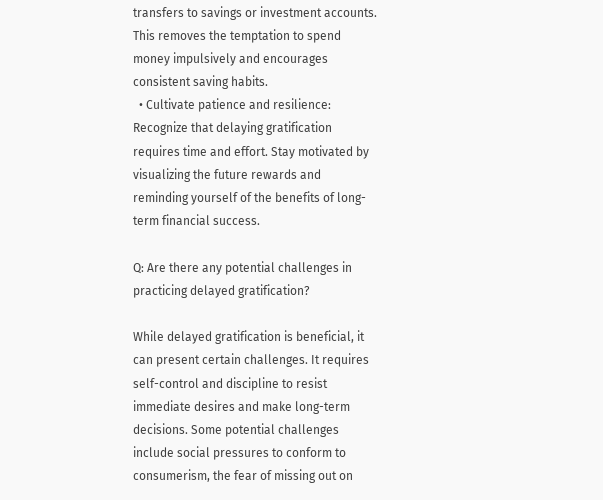transfers to savings or investment accounts. This removes the temptation to spend money impulsively and encourages consistent saving habits.
  • Cultivate patience and resilience: Recognize that delaying gratification requires time and effort. Stay motivated by visualizing the future rewards and reminding yourself of the benefits of long-term financial success.

Q: Are there any potential challenges in practicing delayed gratification?

While delayed gratification is beneficial, it can present certain challenges. It requires self-control and discipline to resist immediate desires and make long-term decisions. Some potential challenges include social pressures to conform to consumerism, the fear of missing out on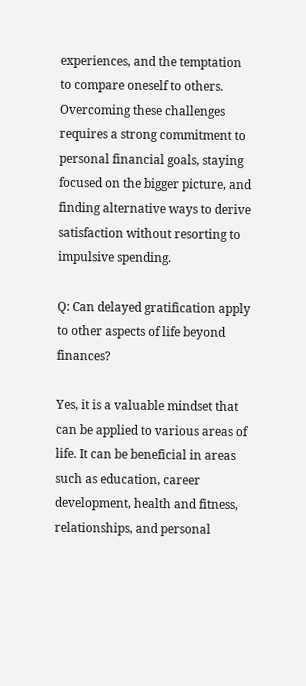experiences, and the temptation to compare oneself to others. Overcoming these challenges requires a strong commitment to personal financial goals, staying focused on the bigger picture, and finding alternative ways to derive satisfaction without resorting to impulsive spending.

Q: Can delayed gratification apply to other aspects of life beyond finances?

Yes, it is a valuable mindset that can be applied to various areas of life. It can be beneficial in areas such as education, career development, health and fitness, relationships, and personal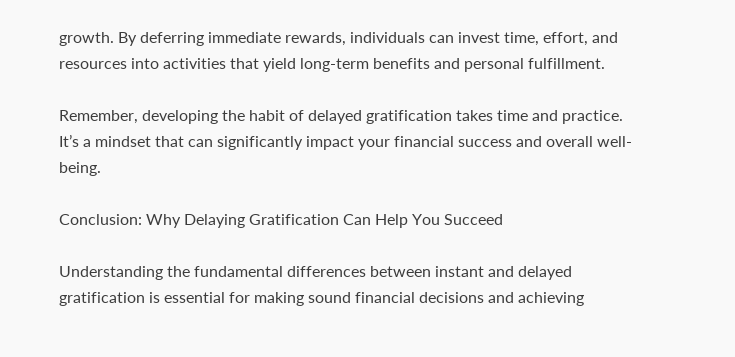growth. By deferring immediate rewards, individuals can invest time, effort, and resources into activities that yield long-term benefits and personal fulfillment.

Remember, developing the habit of delayed gratification takes time and practice. It’s a mindset that can significantly impact your financial success and overall well-being.

Conclusion: Why Delaying Gratification Can Help You Succeed

Understanding the fundamental differences between instant and delayed gratification is essential for making sound financial decisions and achieving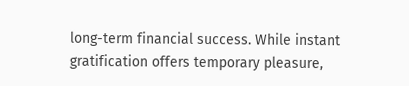long-term financial success. While instant gratification offers temporary pleasure,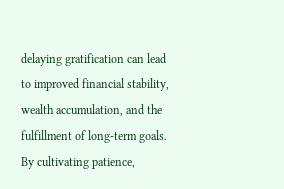delaying gratification can lead to improved financial stability, wealth accumulation, and the fulfillment of long-term goals. By cultivating patience,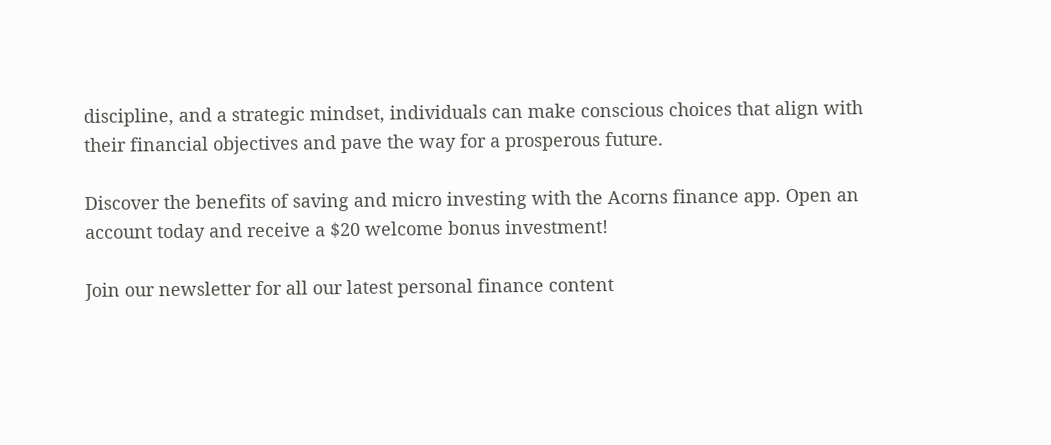discipline, and a strategic mindset, individuals can make conscious choices that align with their financial objectives and pave the way for a prosperous future.

Discover the benefits of saving and micro investing with the Acorns finance app. Open an account today and receive a $20 welcome bonus investment!

Join our newsletter for all our latest personal finance content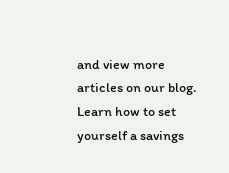and view more articles on our blog. Learn how to set yourself a savings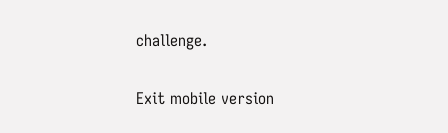challenge.

Exit mobile version